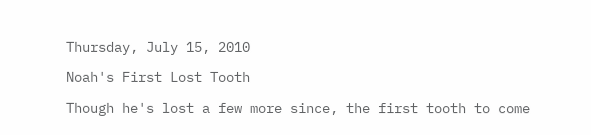Thursday, July 15, 2010

Noah's First Lost Tooth

Though he's lost a few more since, the first tooth to come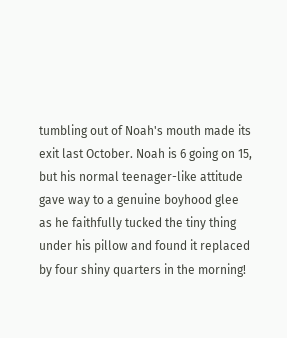tumbling out of Noah's mouth made its exit last October. Noah is 6 going on 15, but his normal teenager-like attitude gave way to a genuine boyhood glee as he faithfully tucked the tiny thing under his pillow and found it replaced by four shiny quarters in the morning!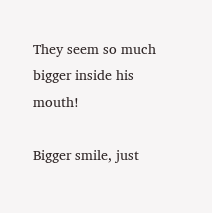They seem so much bigger inside his mouth!

Bigger smile, just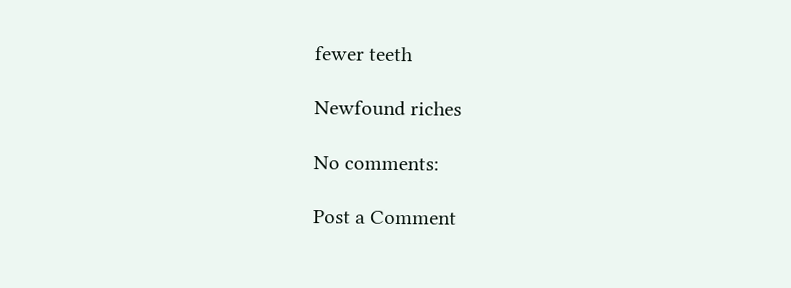fewer teeth

Newfound riches

No comments:

Post a Comment